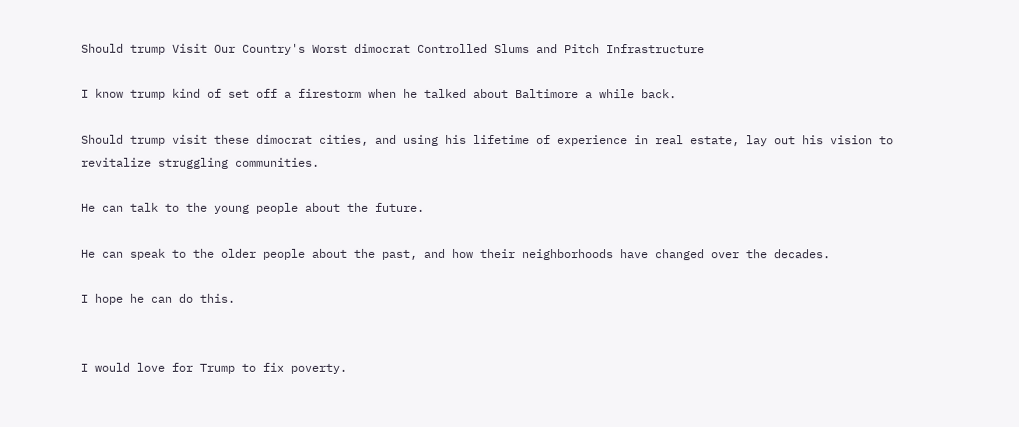Should trump Visit Our Country's Worst dimocrat Controlled Slums and Pitch Infrastructure

I know trump kind of set off a firestorm when he talked about Baltimore a while back.

Should trump visit these dimocrat cities, and using his lifetime of experience in real estate, lay out his vision to revitalize struggling communities.

He can talk to the young people about the future.

He can speak to the older people about the past, and how their neighborhoods have changed over the decades.

I hope he can do this.


I would love for Trump to fix poverty.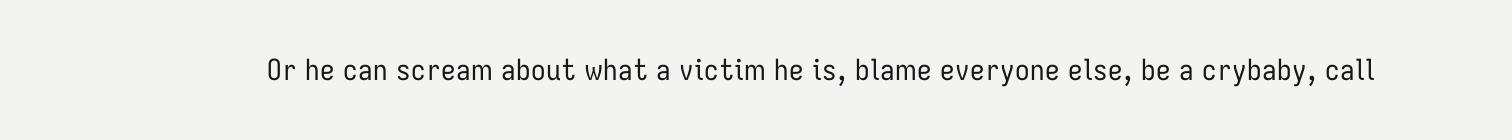Or he can scream about what a victim he is, blame everyone else, be a crybaby, call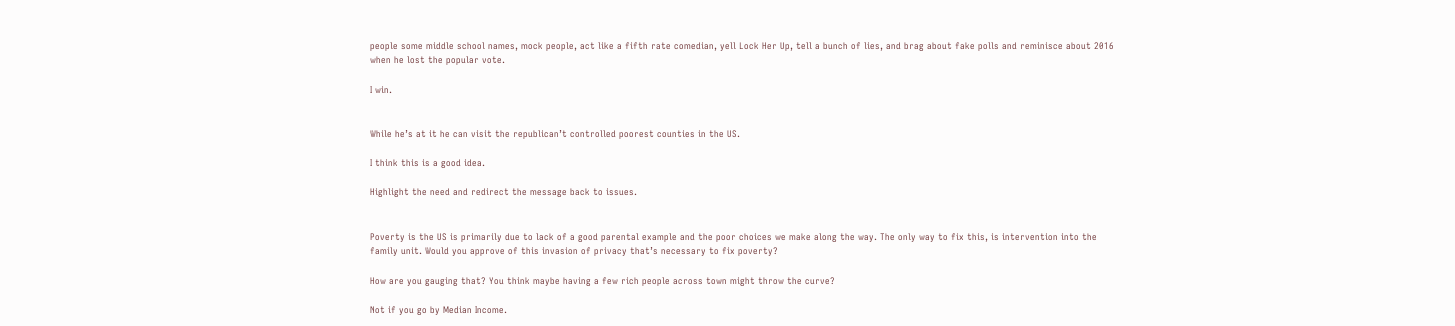people some middle school names, mock people, act like a fifth rate comedian, yell Lock Her Up, tell a bunch of lies, and brag about fake polls and reminisce about 2016 when he lost the popular vote.

I win.


While he’s at it he can visit the republican’t controlled poorest counties in the US.

I think this is a good idea.

Highlight the need and redirect the message back to issues.


Poverty is the US is primarily due to lack of a good parental example and the poor choices we make along the way. The only way to fix this, is intervention into the family unit. Would you approve of this invasion of privacy that’s necessary to fix poverty?

How are you gauging that? You think maybe having a few rich people across town might throw the curve?

Not if you go by Median Income.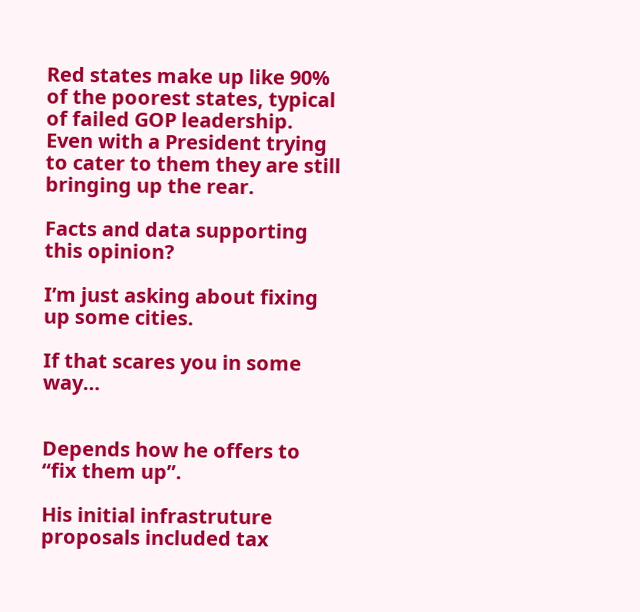Red states make up like 90% of the poorest states, typical of failed GOP leadership. Even with a President trying to cater to them they are still bringing up the rear.

Facts and data supporting this opinion?

I’m just asking about fixing up some cities.

If that scares you in some way…


Depends how he offers to “fix them up”.

His initial infrastruture proposals included tax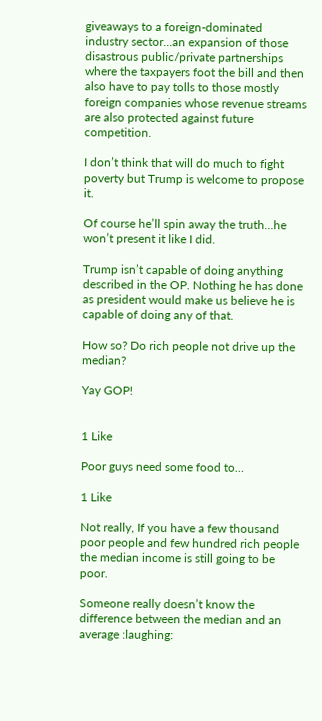giveaways to a foreign-dominated industry sector…an expansion of those disastrous public/private partnerships where the taxpayers foot the bill and then also have to pay tolls to those mostly foreign companies whose revenue streams are also protected against future competition.

I don’t think that will do much to fight poverty but Trump is welcome to propose it.

Of course he’ll spin away the truth…he won’t present it like I did.

Trump isn’t capable of doing anything described in the OP. Nothing he has done as president would make us believe he is capable of doing any of that.

How so? Do rich people not drive up the median?

Yay GOP!


1 Like

Poor guys need some food to…

1 Like

Not really, If you have a few thousand poor people and few hundred rich people the median income is still going to be poor.

Someone really doesn’t know the difference between the median and an average :laughing: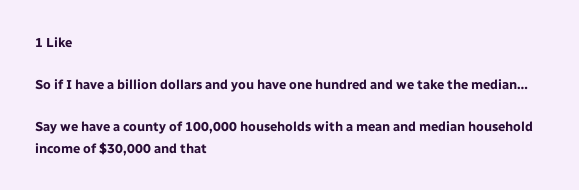1 Like

So if I have a billion dollars and you have one hundred and we take the median…

Say we have a county of 100,000 households with a mean and median household income of $30,000 and that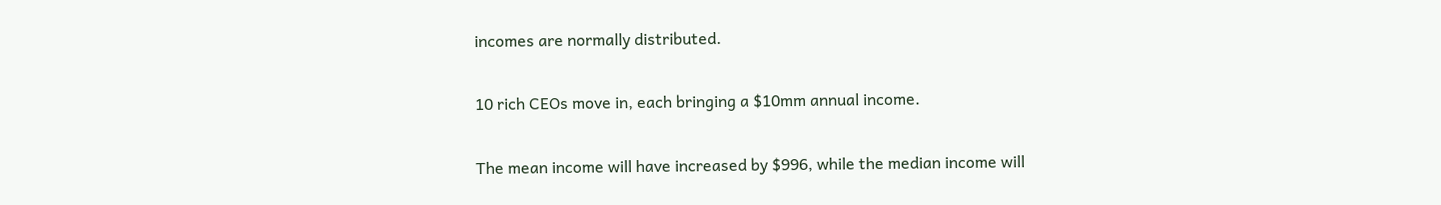incomes are normally distributed.

10 rich CEOs move in, each bringing a $10mm annual income.

The mean income will have increased by $996, while the median income will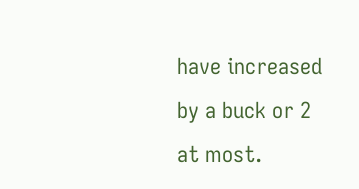have increased by a buck or 2 at most.